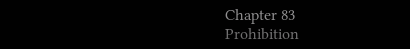Chapter 83
Prohibition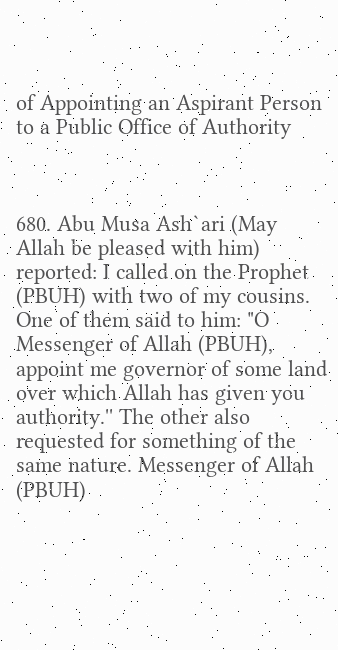of Appointing an Aspirant Person to a Public Office of Authority



680. Abu Musa Ash`ari (May Allah be pleased with him) reported: I called on the Prophet (PBUH) with two of my cousins. One of them said to him: "O Messenger of Allah (PBUH), appoint me governor of some land over which Allah has given you authority.'' The other also requested for something of the same nature. Messenger of Allah (PBUH)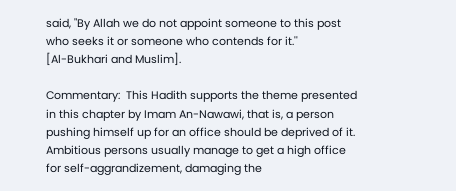said, "By Allah we do not appoint someone to this post who seeks it or someone who contends for it.''
[Al-Bukhari and Muslim].

Commentary:  This Hadith supports the theme presented in this chapter by Imam An-Nawawi, that is, a person pushing himself up for an office should be deprived of it. Ambitious persons usually manage to get a high office for self-aggrandizement, damaging the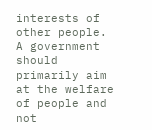interests of other people. A government should primarily aim at the welfare of people and not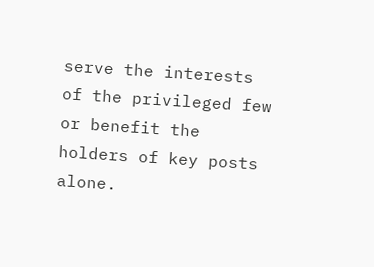serve the interests of the privileged few or benefit the holders of key posts alone.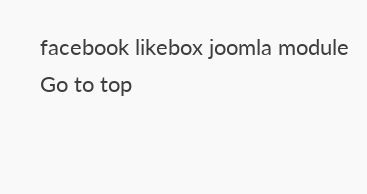facebook likebox joomla module
Go to top